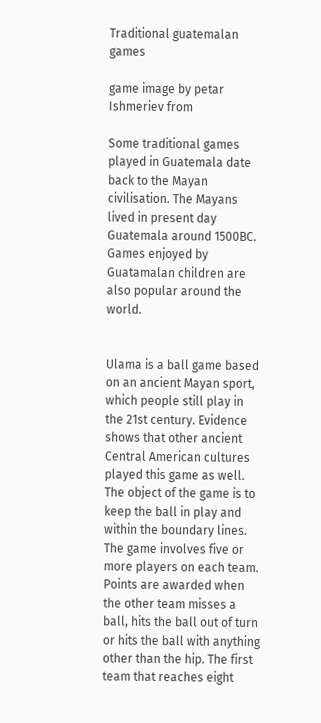Traditional guatemalan games

game image by petar Ishmeriev from

Some traditional games played in Guatemala date back to the Mayan civilisation. The Mayans lived in present day Guatemala around 1500BC. Games enjoyed by Guatamalan children are also popular around the world.


Ulama is a ball game based on an ancient Mayan sport, which people still play in the 21st century. Evidence shows that other ancient Central American cultures played this game as well. The object of the game is to keep the ball in play and within the boundary lines. The game involves five or more players on each team. Points are awarded when the other team misses a ball, hits the ball out of turn or hits the ball with anything other than the hip. The first team that reaches eight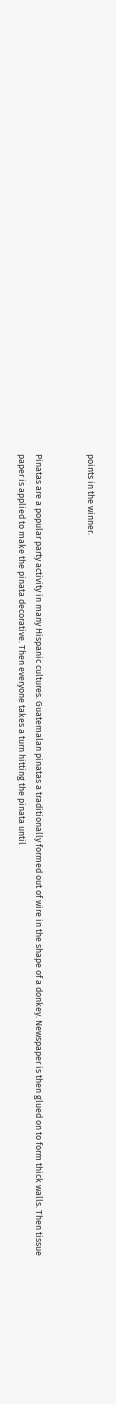points in the winner.


Pinatas are a popular party activity in many Hispanic cultures. Guatemalan pinatas a traditionally formed out of wire in the shape of a donkey. Newspaper is then glued on to form thick walls. Then tissue paper is applied to make the pinata decorative. Then everyone takes a turn hitting the pinata until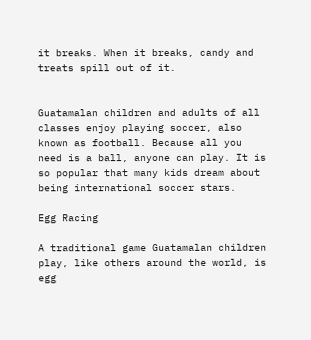it breaks. When it breaks, candy and treats spill out of it.


Guatamalan children and adults of all classes enjoy playing soccer, also known as football. Because all you need is a ball, anyone can play. It is so popular that many kids dream about being international soccer stars.

Egg Racing

A traditional game Guatamalan children play, like others around the world, is egg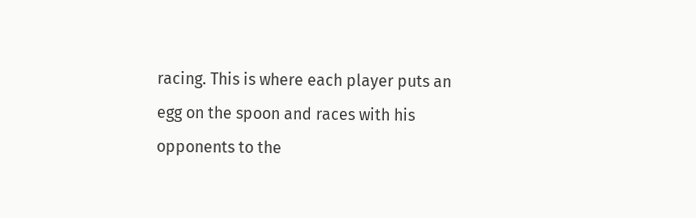racing. This is where each player puts an egg on the spoon and races with his opponents to the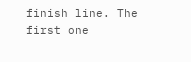finish line. The first one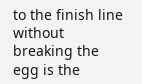to the finish line without breaking the egg is the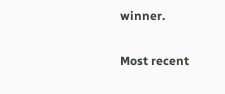winner.

Most recent